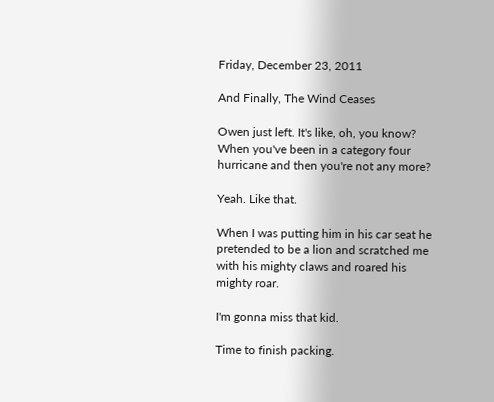Friday, December 23, 2011

And Finally, The Wind Ceases

Owen just left. It's like, oh, you know? When you've been in a category four hurricane and then you're not any more?

Yeah. Like that.

When I was putting him in his car seat he pretended to be a lion and scratched me with his mighty claws and roared his mighty roar.

I'm gonna miss that kid.

Time to finish packing.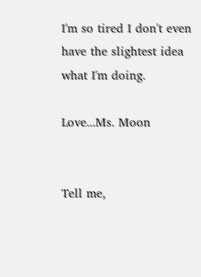I'm so tired I don't even have the slightest idea what I'm doing.

Love...Ms. Moon


Tell me,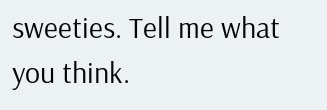sweeties. Tell me what you think.